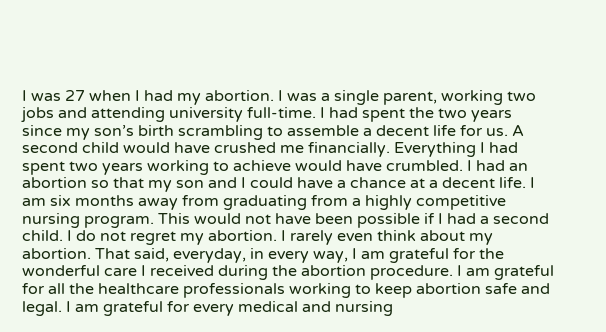I was 27 when I had my abortion. I was a single parent, working two jobs and attending university full-time. I had spent the two years since my son’s birth scrambling to assemble a decent life for us. A second child would have crushed me financially. Everything I had spent two years working to achieve would have crumbled. I had an abortion so that my son and I could have a chance at a decent life. I am six months away from graduating from a highly competitive nursing program. This would not have been possible if I had a second child. I do not regret my abortion. I rarely even think about my abortion. That said, everyday, in every way, I am grateful for the wonderful care I received during the abortion procedure. I am grateful for all the healthcare professionals working to keep abortion safe and legal. I am grateful for every medical and nursing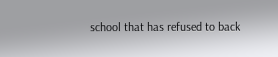school that has refused to back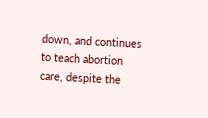down, and continues to teach abortion care, despite the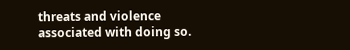threats and violence associated with doing so.